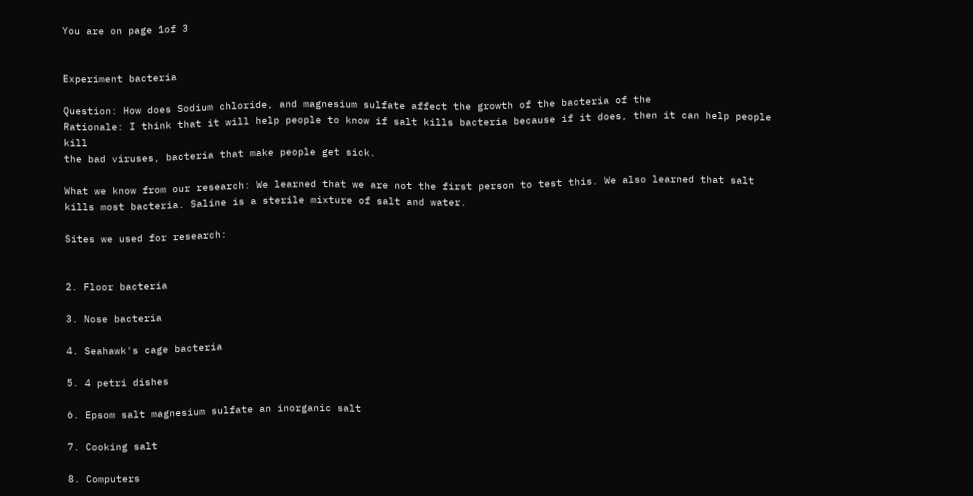You are on page 1of 3


Experiment bacteria

Question: How does Sodium chloride, and magnesium sulfate affect the growth of the bacteria of the
Rationale: I think that it will help people to know if salt kills bacteria because if it does, then it can help people kill
the bad viruses, bacteria that make people get sick.

What we know from our research: We learned that we are not the first person to test this. We also learned that salt
kills most bacteria. Saline is a sterile mixture of salt and water.

Sites we used for research:


2. Floor bacteria

3. Nose bacteria

4. Seahawk's cage bacteria

5. 4 petri dishes

6. Epsom salt magnesium sulfate an inorganic salt

7. Cooking salt

8. Computers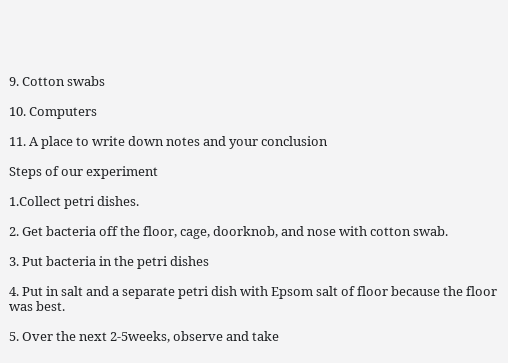9. Cotton swabs

10. Computers

11. A place to write down notes and your conclusion

Steps of our experiment

1.Collect petri dishes.

2. Get bacteria off the floor, cage, doorknob, and nose with cotton swab.

3. Put bacteria in the petri dishes

4. Put in salt and a separate petri dish with Epsom salt of floor because the floor was best.

5. Over the next 2-5weeks, observe and take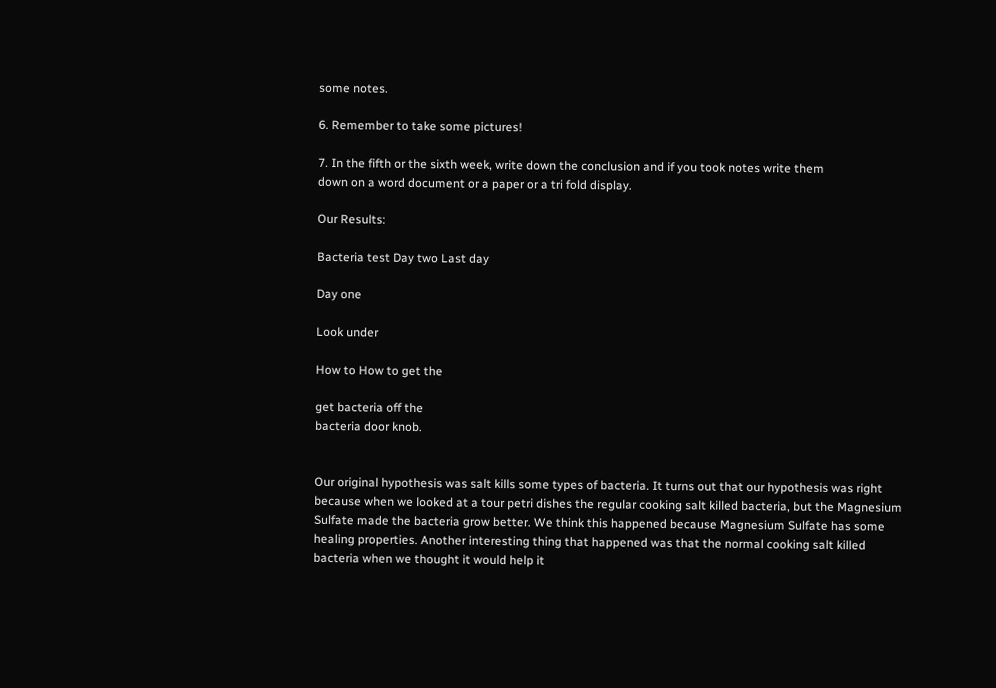some notes.

6. Remember to take some pictures!

7. In the fifth or the sixth week, write down the conclusion and if you took notes write them
down on a word document or a paper or a tri fold display.

Our Results:

Bacteria test Day two Last day

Day one

Look under

How to How to get the

get bacteria off the
bacteria door knob.


Our original hypothesis was salt kills some types of bacteria. It turns out that our hypothesis was right
because when we looked at a tour petri dishes the regular cooking salt killed bacteria, but the Magnesium
Sulfate made the bacteria grow better. We think this happened because Magnesium Sulfate has some
healing properties. Another interesting thing that happened was that the normal cooking salt killed
bacteria when we thought it would help it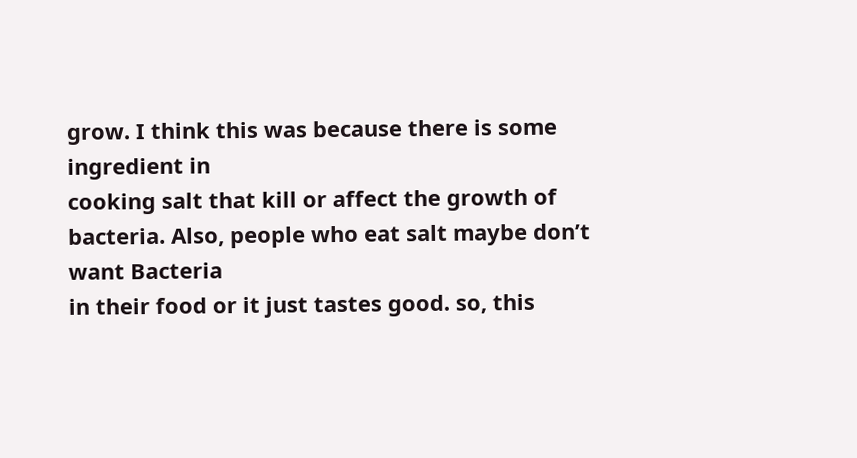grow. I think this was because there is some ingredient in
cooking salt that kill or affect the growth of bacteria. Also, people who eat salt maybe don’t want Bacteria
in their food or it just tastes good. so, this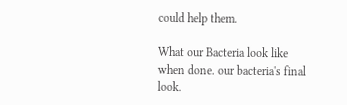could help them.

What our Bacteria look like when done. our bacteria's final look.